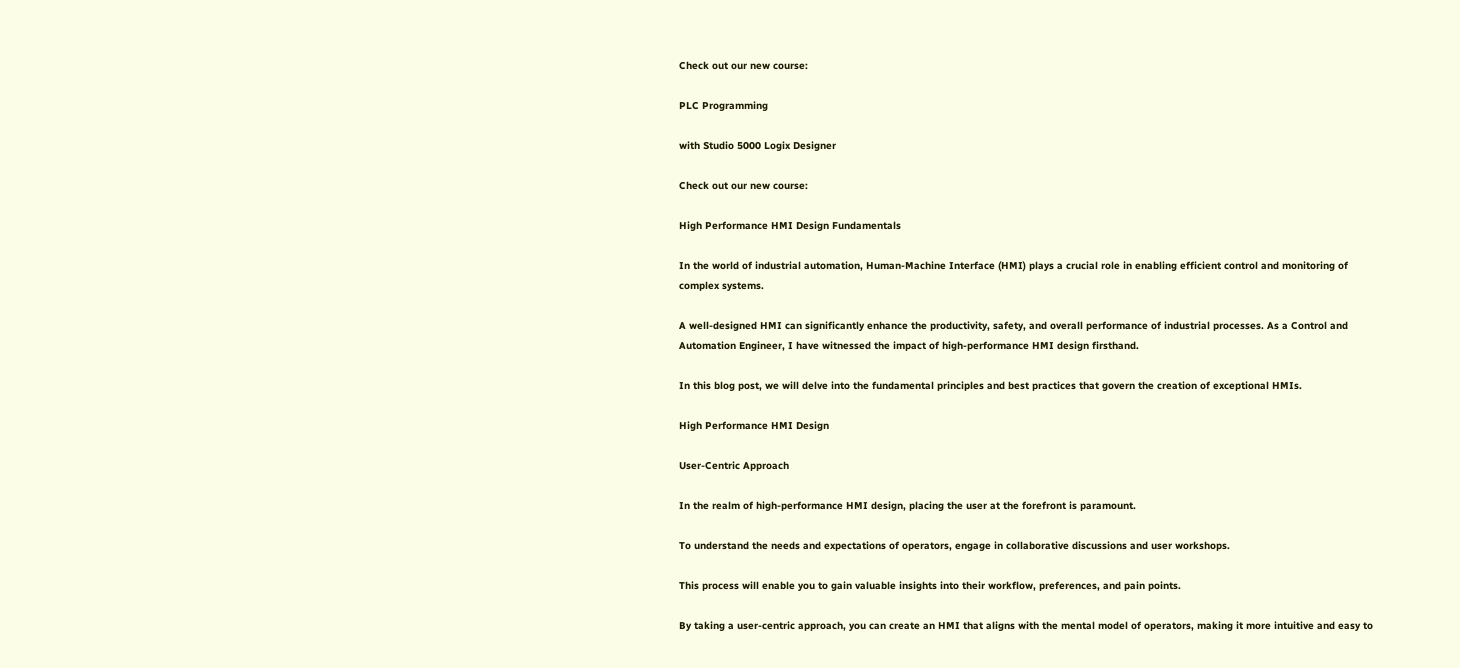Check out our new course:

PLC Programming

with Studio 5000 Logix Designer

Check out our new course:

High Performance HMI Design Fundamentals

In the world of industrial automation, Human-Machine Interface (HMI) plays a crucial role in enabling efficient control and monitoring of complex systems.

A well-designed HMI can significantly enhance the productivity, safety, and overall performance of industrial processes. As a Control and Automation Engineer, I have witnessed the impact of high-performance HMI design firsthand.

In this blog post, we will delve into the fundamental principles and best practices that govern the creation of exceptional HMIs.

High Performance HMI Design

User-Centric Approach

In the realm of high-performance HMI design, placing the user at the forefront is paramount.

To understand the needs and expectations of operators, engage in collaborative discussions and user workshops.

This process will enable you to gain valuable insights into their workflow, preferences, and pain points.

By taking a user-centric approach, you can create an HMI that aligns with the mental model of operators, making it more intuitive and easy to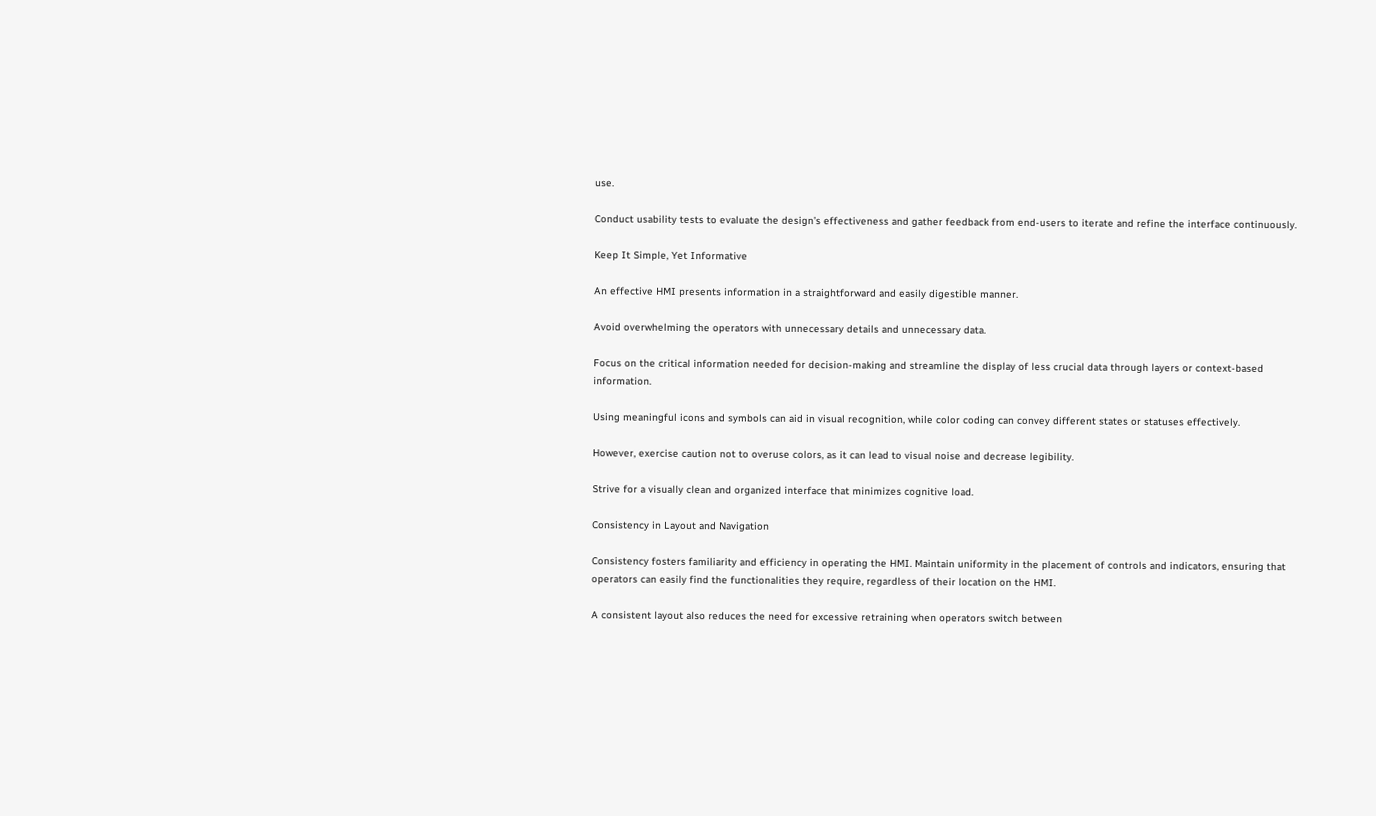use.

Conduct usability tests to evaluate the design’s effectiveness and gather feedback from end-users to iterate and refine the interface continuously.

Keep It Simple, Yet Informative

An effective HMI presents information in a straightforward and easily digestible manner.

Avoid overwhelming the operators with unnecessary details and unnecessary data.

Focus on the critical information needed for decision-making and streamline the display of less crucial data through layers or context-based information.

Using meaningful icons and symbols can aid in visual recognition, while color coding can convey different states or statuses effectively.

However, exercise caution not to overuse colors, as it can lead to visual noise and decrease legibility.

Strive for a visually clean and organized interface that minimizes cognitive load.

Consistency in Layout and Navigation

Consistency fosters familiarity and efficiency in operating the HMI. Maintain uniformity in the placement of controls and indicators, ensuring that operators can easily find the functionalities they require, regardless of their location on the HMI.

A consistent layout also reduces the need for excessive retraining when operators switch between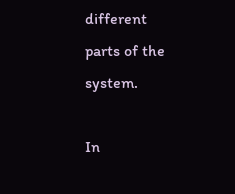different parts of the system.

In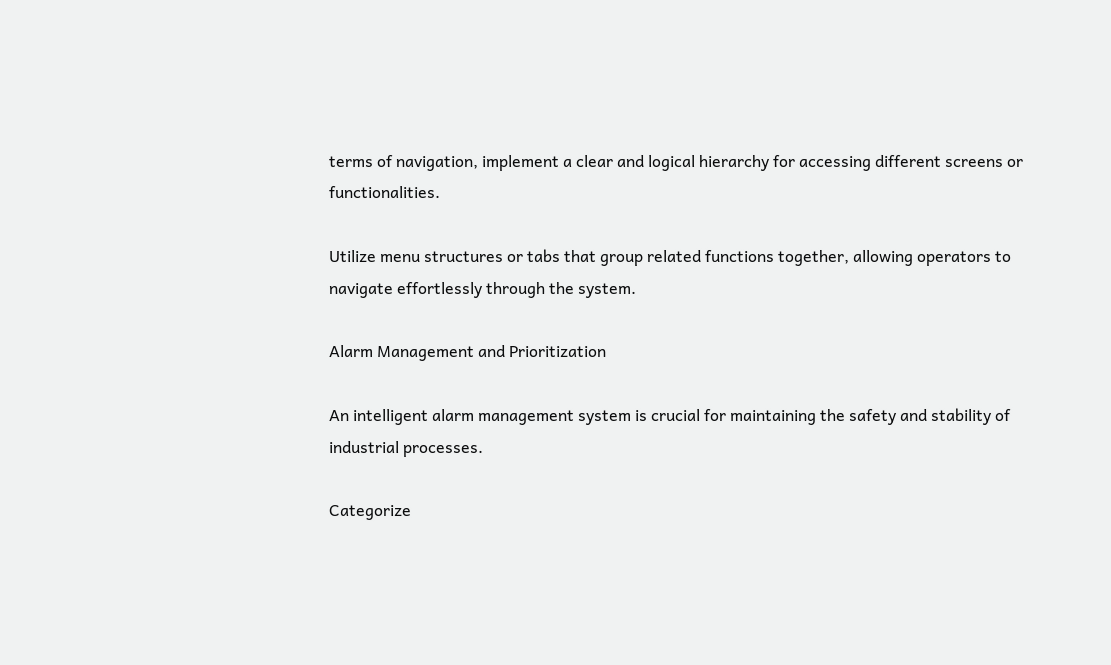terms of navigation, implement a clear and logical hierarchy for accessing different screens or functionalities.

Utilize menu structures or tabs that group related functions together, allowing operators to navigate effortlessly through the system.

Alarm Management and Prioritization

An intelligent alarm management system is crucial for maintaining the safety and stability of industrial processes.

Categorize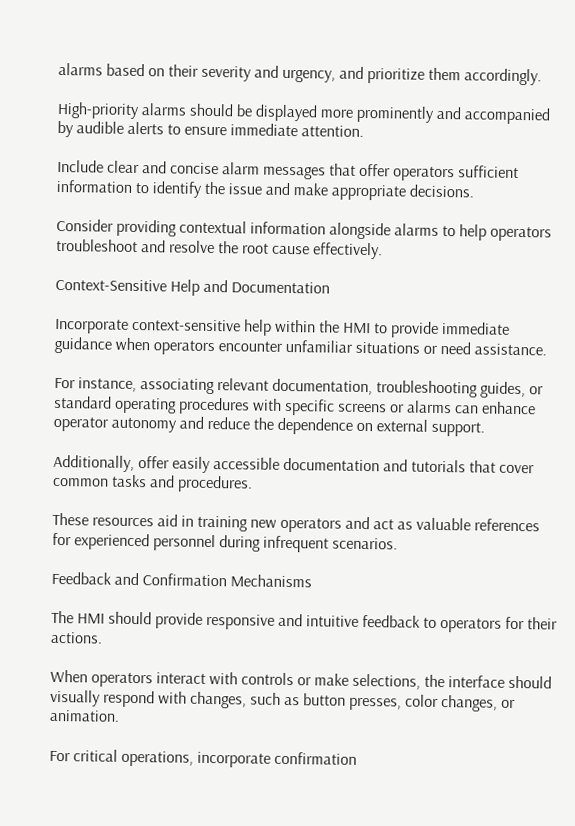alarms based on their severity and urgency, and prioritize them accordingly.

High-priority alarms should be displayed more prominently and accompanied by audible alerts to ensure immediate attention.

Include clear and concise alarm messages that offer operators sufficient information to identify the issue and make appropriate decisions.

Consider providing contextual information alongside alarms to help operators troubleshoot and resolve the root cause effectively.

Context-Sensitive Help and Documentation

Incorporate context-sensitive help within the HMI to provide immediate guidance when operators encounter unfamiliar situations or need assistance.

For instance, associating relevant documentation, troubleshooting guides, or standard operating procedures with specific screens or alarms can enhance operator autonomy and reduce the dependence on external support.

Additionally, offer easily accessible documentation and tutorials that cover common tasks and procedures.

These resources aid in training new operators and act as valuable references for experienced personnel during infrequent scenarios.

Feedback and Confirmation Mechanisms

The HMI should provide responsive and intuitive feedback to operators for their actions.

When operators interact with controls or make selections, the interface should visually respond with changes, such as button presses, color changes, or animation.

For critical operations, incorporate confirmation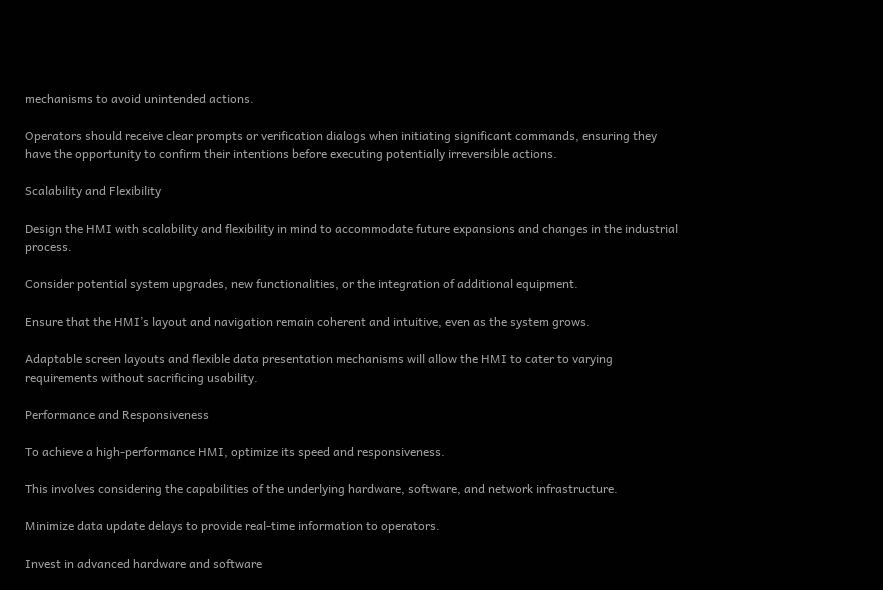mechanisms to avoid unintended actions.

Operators should receive clear prompts or verification dialogs when initiating significant commands, ensuring they have the opportunity to confirm their intentions before executing potentially irreversible actions.

Scalability and Flexibility

Design the HMI with scalability and flexibility in mind to accommodate future expansions and changes in the industrial process.

Consider potential system upgrades, new functionalities, or the integration of additional equipment.

Ensure that the HMI’s layout and navigation remain coherent and intuitive, even as the system grows.

Adaptable screen layouts and flexible data presentation mechanisms will allow the HMI to cater to varying requirements without sacrificing usability.

Performance and Responsiveness

To achieve a high-performance HMI, optimize its speed and responsiveness.

This involves considering the capabilities of the underlying hardware, software, and network infrastructure.

Minimize data update delays to provide real-time information to operators.

Invest in advanced hardware and software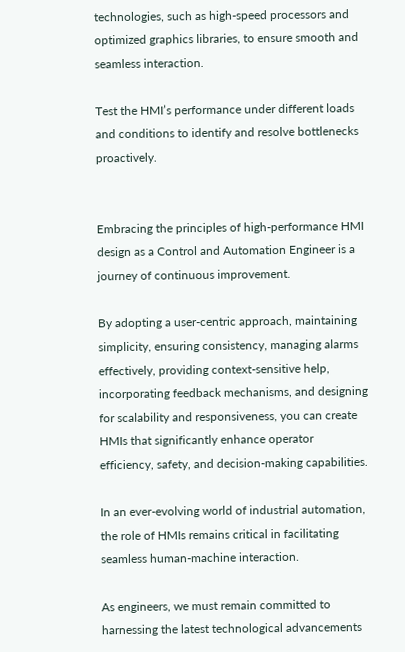technologies, such as high-speed processors and optimized graphics libraries, to ensure smooth and seamless interaction.

Test the HMI’s performance under different loads and conditions to identify and resolve bottlenecks proactively.


Embracing the principles of high-performance HMI design as a Control and Automation Engineer is a journey of continuous improvement.

By adopting a user-centric approach, maintaining simplicity, ensuring consistency, managing alarms effectively, providing context-sensitive help, incorporating feedback mechanisms, and designing for scalability and responsiveness, you can create HMIs that significantly enhance operator efficiency, safety, and decision-making capabilities.

In an ever-evolving world of industrial automation, the role of HMIs remains critical in facilitating seamless human-machine interaction.

As engineers, we must remain committed to harnessing the latest technological advancements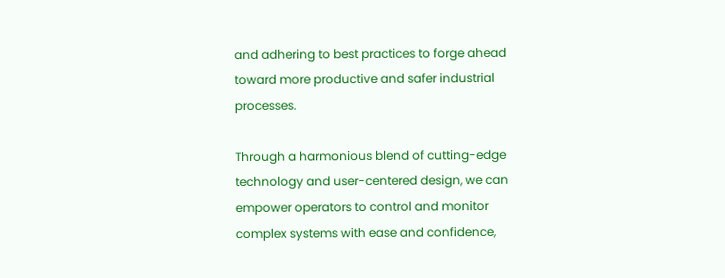and adhering to best practices to forge ahead toward more productive and safer industrial processes.

Through a harmonious blend of cutting-edge technology and user-centered design, we can empower operators to control and monitor complex systems with ease and confidence,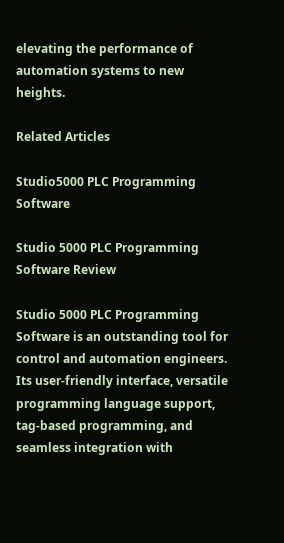elevating the performance of automation systems to new heights.

Related Articles

Studio5000 PLC Programming Software

Studio 5000 PLC Programming Software Review

Studio 5000 PLC Programming Software is an outstanding tool for control and automation engineers. Its user-friendly interface, versatile programming language support, tag-based programming, and seamless integration with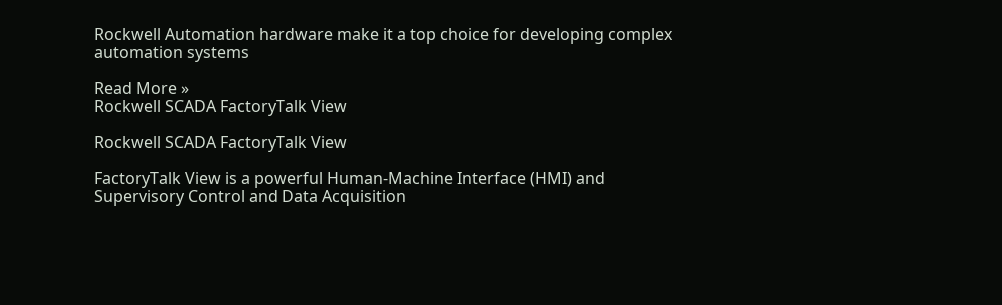Rockwell Automation hardware make it a top choice for developing complex automation systems

Read More »
Rockwell SCADA FactoryTalk View

Rockwell SCADA FactoryTalk View

FactoryTalk View is a powerful Human-Machine Interface (HMI) and Supervisory Control and Data Acquisition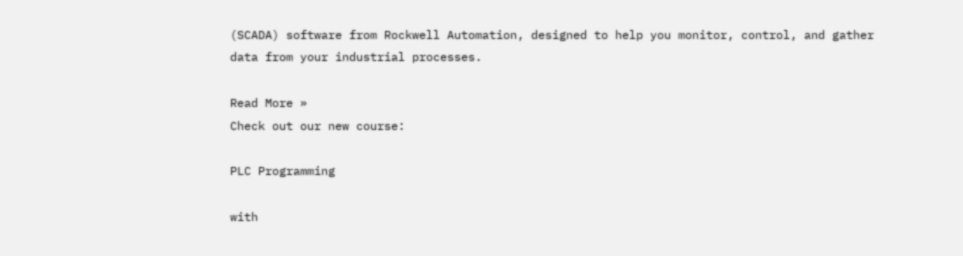(SCADA) software from Rockwell Automation, designed to help you monitor, control, and gather data from your industrial processes.

Read More »
Check out our new course:

PLC Programming

with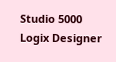Studio 5000 Logix Designer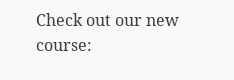Check out our new course: